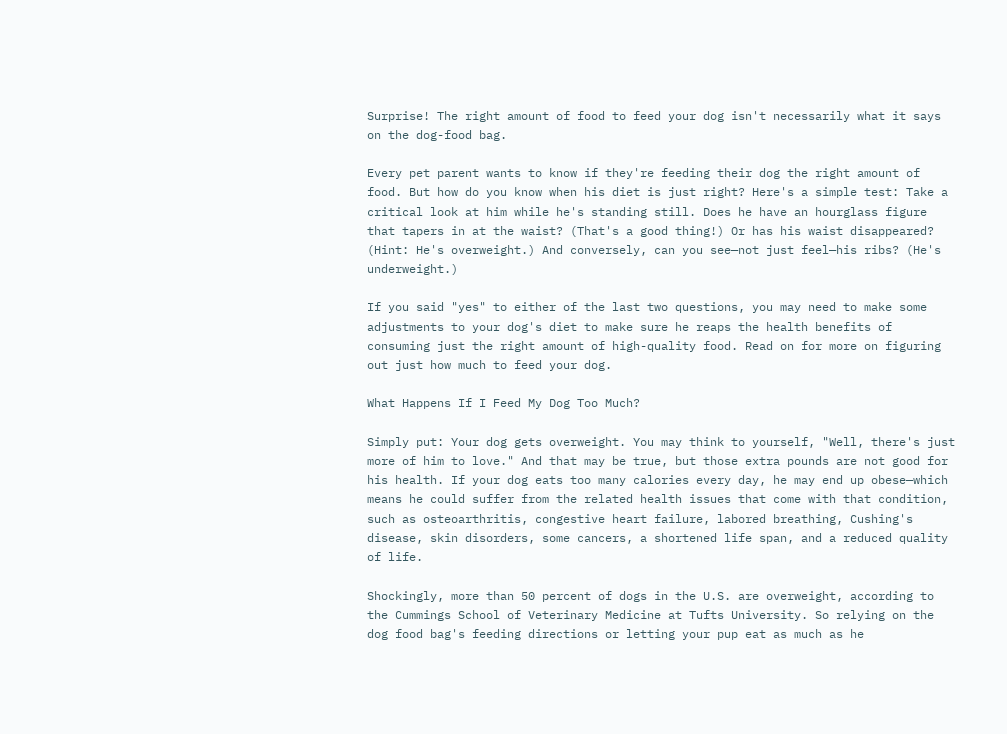Surprise! The right amount of food to feed your dog isn't necessarily what it says on the dog-food bag.

Every pet parent wants to know if they're feeding their dog the right amount of food. But how do you know when his diet is just right? Here's a simple test: Take a critical look at him while he's standing still. Does he have an hourglass figure that tapers in at the waist? (That's a good thing!) Or has his waist disappeared? (Hint: He's overweight.) And conversely, can you see—not just feel—his ribs? (He's underweight.)

If you said "yes" to either of the last two questions, you may need to make some adjustments to your dog's diet to make sure he reaps the health benefits of consuming just the right amount of high-quality food. Read on for more on figuring out just how much to feed your dog.

What Happens If I Feed My Dog Too Much?

Simply put: Your dog gets overweight. You may think to yourself, "Well, there's just more of him to love." And that may be true, but those extra pounds are not good for his health. If your dog eats too many calories every day, he may end up obese—which means he could suffer from the related health issues that come with that condition, such as osteoarthritis, congestive heart failure, labored breathing, Cushing's disease, skin disorders, some cancers, a shortened life span, and a reduced quality of life.

Shockingly, more than 50 percent of dogs in the U.S. are overweight, according to the Cummings School of Veterinary Medicine at Tufts University. So relying on the dog food bag's feeding directions or letting your pup eat as much as he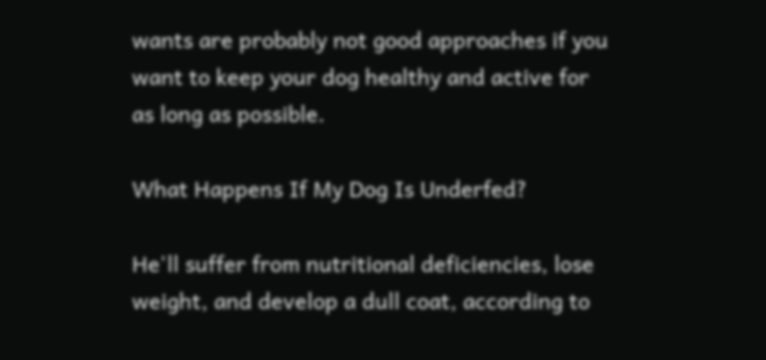wants are probably not good approaches if you want to keep your dog healthy and active for as long as possible.

What Happens If My Dog Is Underfed?

He'll suffer from nutritional deficiencies, lose weight, and develop a dull coat, according to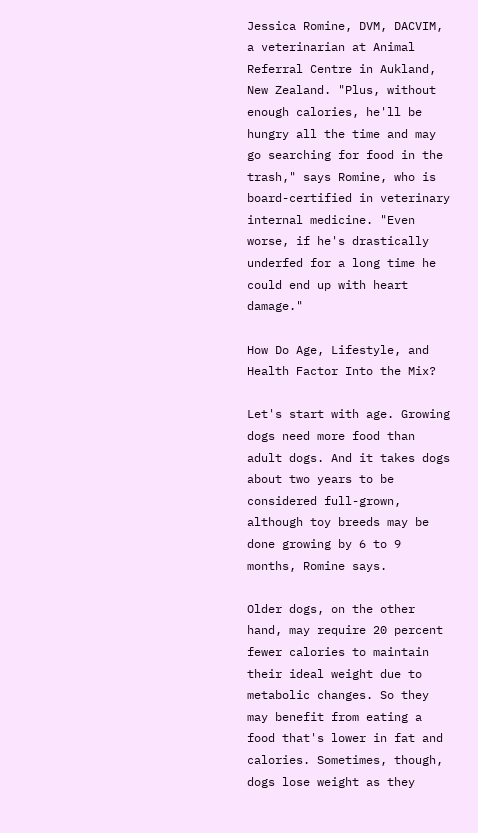Jessica Romine, DVM, DACVIM, a veterinarian at Animal Referral Centre in Aukland, New Zealand. "Plus, without enough calories, he'll be hungry all the time and may go searching for food in the trash," says Romine, who is board-certified in veterinary internal medicine. "Even worse, if he's drastically underfed for a long time he could end up with heart damage."

How Do Age, Lifestyle, and Health Factor Into the Mix?

Let's start with age. Growing dogs need more food than adult dogs. And it takes dogs about two years to be considered full-grown, although toy breeds may be done growing by 6 to 9 months, Romine says.

Older dogs, on the other hand, may require 20 percent fewer calories to maintain their ideal weight due to metabolic changes. So they may benefit from eating a food that's lower in fat and calories. Sometimes, though, dogs lose weight as they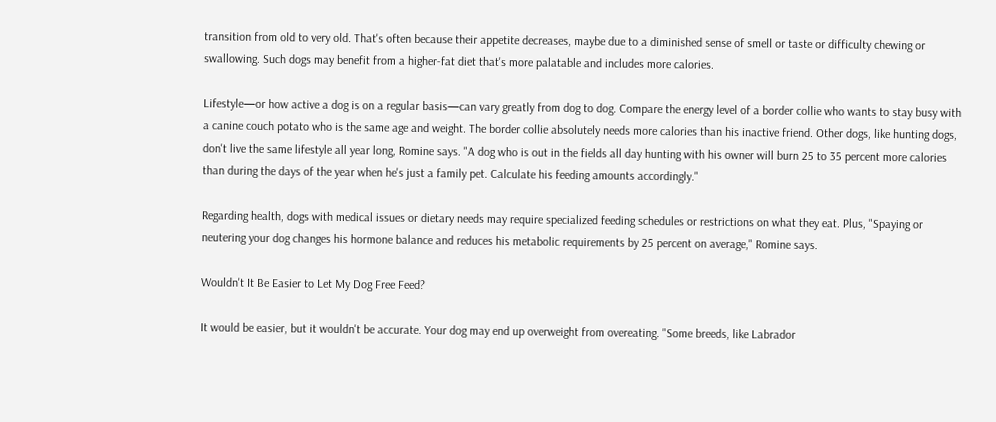transition from old to very old. That's often because their appetite decreases, maybe due to a diminished sense of smell or taste or difficulty chewing or swallowing. Such dogs may benefit from a higher-fat diet that's more palatable and includes more calories.

Lifestyle—or how active a dog is on a regular basis—can vary greatly from dog to dog. Compare the energy level of a border collie who wants to stay busy with a canine couch potato who is the same age and weight. The border collie absolutely needs more calories than his inactive friend. Other dogs, like hunting dogs, don't live the same lifestyle all year long, Romine says. "A dog who is out in the fields all day hunting with his owner will burn 25 to 35 percent more calories than during the days of the year when he's just a family pet. Calculate his feeding amounts accordingly."

Regarding health, dogs with medical issues or dietary needs may require specialized feeding schedules or restrictions on what they eat. Plus, "Spaying or neutering your dog changes his hormone balance and reduces his metabolic requirements by 25 percent on average," Romine says.

Wouldn't It Be Easier to Let My Dog Free Feed?

It would be easier, but it wouldn't be accurate. Your dog may end up overweight from overeating. "Some breeds, like Labrador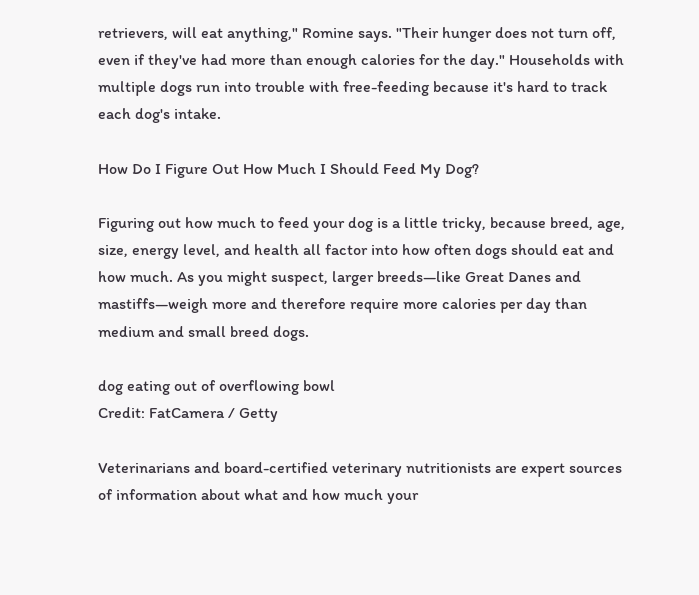retrievers, will eat anything," Romine says. "Their hunger does not turn off, even if they've had more than enough calories for the day." Households with multiple dogs run into trouble with free-feeding because it's hard to track each dog's intake.

How Do I Figure Out How Much I Should Feed My Dog?

Figuring out how much to feed your dog is a little tricky, because breed, age, size, energy level, and health all factor into how often dogs should eat and how much. As you might suspect, larger breeds—like Great Danes and mastiffs—weigh more and therefore require more calories per day than medium and small breed dogs.

dog eating out of overflowing bowl
Credit: FatCamera / Getty

Veterinarians and board-certified veterinary nutritionists are expert sources of information about what and how much your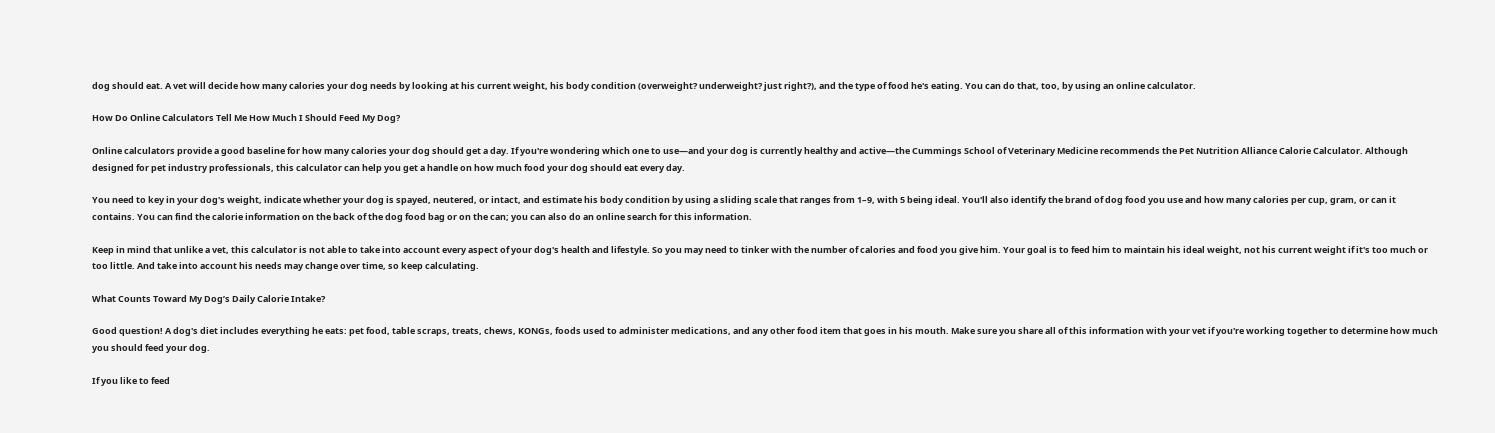dog should eat. A vet will decide how many calories your dog needs by looking at his current weight, his body condition (overweight? underweight? just right?), and the type of food he's eating. You can do that, too, by using an online calculator.

How Do Online Calculators Tell Me How Much I Should Feed My Dog?

Online calculators provide a good baseline for how many calories your dog should get a day. If you're wondering which one to use—and your dog is currently healthy and active—the Cummings School of Veterinary Medicine recommends the Pet Nutrition Alliance Calorie Calculator. Although designed for pet industry professionals, this calculator can help you get a handle on how much food your dog should eat every day.

You need to key in your dog's weight, indicate whether your dog is spayed, neutered, or intact, and estimate his body condition by using a sliding scale that ranges from 1–9, with 5 being ideal. You'll also identify the brand of dog food you use and how many calories per cup, gram, or can it contains. You can find the calorie information on the back of the dog food bag or on the can; you can also do an online search for this information.

Keep in mind that unlike a vet, this calculator is not able to take into account every aspect of your dog's health and lifestyle. So you may need to tinker with the number of calories and food you give him. Your goal is to feed him to maintain his ideal weight, not his current weight if it's too much or too little. And take into account his needs may change over time, so keep calculating.

What Counts Toward My Dog’s Daily Calorie Intake?

Good question! A dog's diet includes everything he eats: pet food, table scraps, treats, chews, KONGs, foods used to administer medications, and any other food item that goes in his mouth. Make sure you share all of this information with your vet if you're working together to determine how much you should feed your dog.

If you like to feed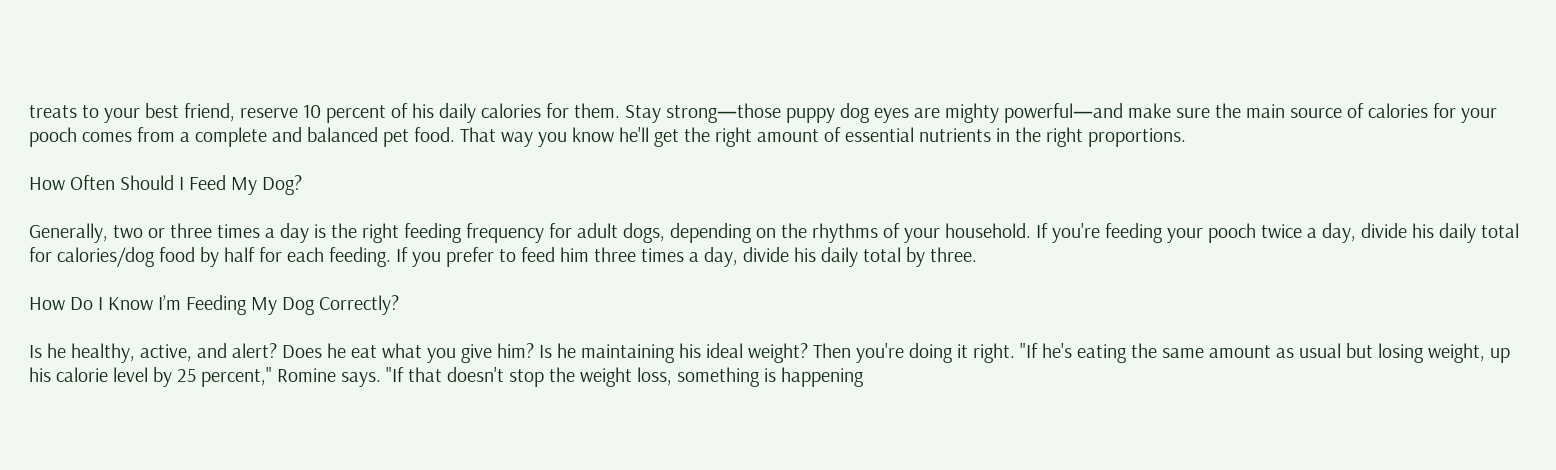treats to your best friend, reserve 10 percent of his daily calories for them. Stay strong—those puppy dog eyes are mighty powerful—and make sure the main source of calories for your pooch comes from a complete and balanced pet food. That way you know he'll get the right amount of essential nutrients in the right proportions.

How Often Should I Feed My Dog?

Generally, two or three times a day is the right feeding frequency for adult dogs, depending on the rhythms of your household. If you're feeding your pooch twice a day, divide his daily total for calories/dog food by half for each feeding. If you prefer to feed him three times a day, divide his daily total by three.

How Do I Know I’m Feeding My Dog Correctly?

Is he healthy, active, and alert? Does he eat what you give him? Is he maintaining his ideal weight? Then you're doing it right. "If he's eating the same amount as usual but losing weight, up his calorie level by 25 percent," Romine says. "If that doesn't stop the weight loss, something is happening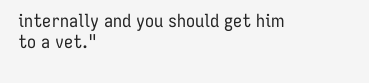internally and you should get him to a vet."